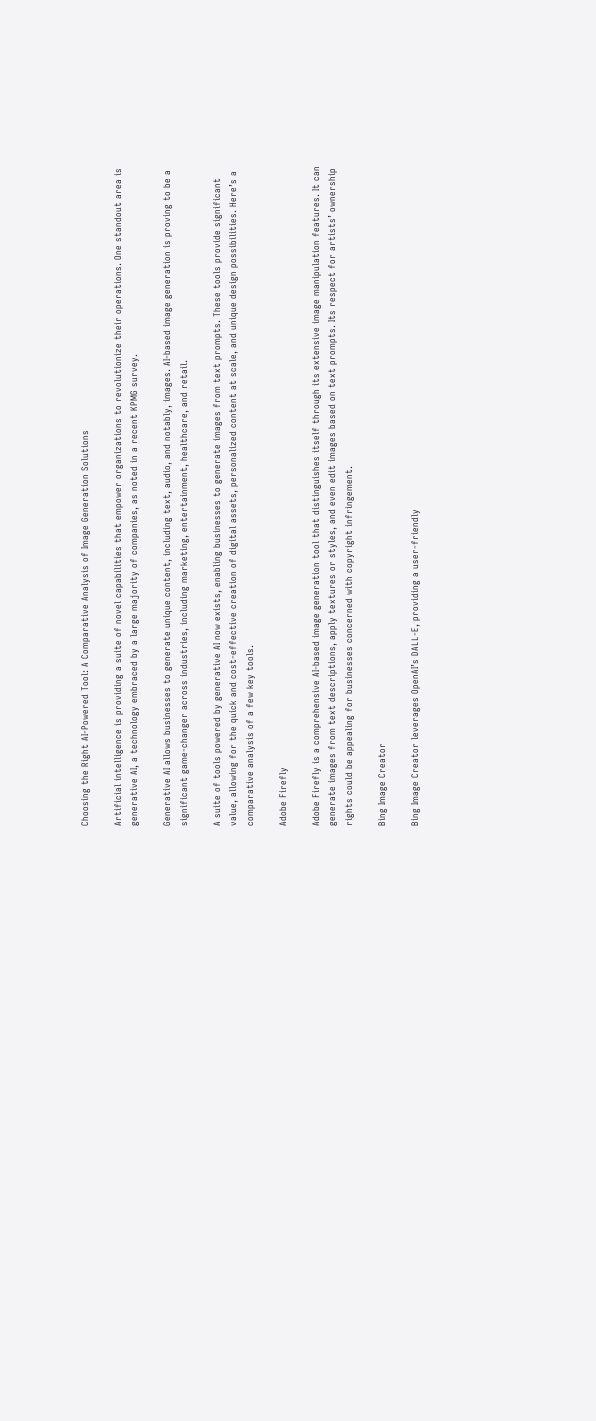Choosing the Right AI-Powered Tool: A Comparative Analysis of Image Generation Solutions

Artificial intelligence is providing a suite of novel capabilities that empower organizations to revolutionize their operations. One standout area is generative AI, a technology embraced by a large majority of companies, as noted in a recent KPMG survey.

Generative AI allows businesses to generate unique content, including text, audio, and notably, images. AI-based image generation is proving to be a significant game-changer across industries, including marketing, entertainment, healthcare, and retail.

A suite of tools powered by generative AI now exists, enabling businesses to generate images from text prompts. These tools provide significant value, allowing for the quick and cost-effective creation of digital assets, personalized content at scale, and unique design possibilities. Here’s a comparative analysis of a few key tools.

Adobe Firefly

Adobe Firefly is a comprehensive AI-based image generation tool that distinguishes itself through its extensive image manipulation features. It can generate images from text descriptions, apply textures or styles, and even edit images based on text prompts. Its respect for artists’ ownership rights could be appealing for businesses concerned with copyright infringement.

Bing Image Creator

Bing Image Creator leverages OpenAI’s DALL-E, providing a user-friendly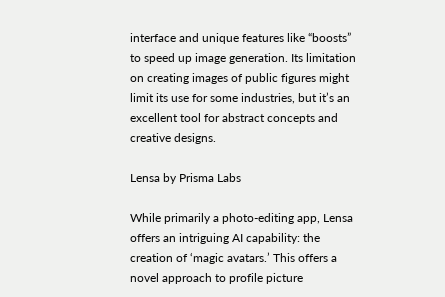interface and unique features like “boosts” to speed up image generation. Its limitation on creating images of public figures might limit its use for some industries, but it’s an excellent tool for abstract concepts and creative designs.

Lensa by Prisma Labs

While primarily a photo-editing app, Lensa offers an intriguing AI capability: the creation of ‘magic avatars.’ This offers a novel approach to profile picture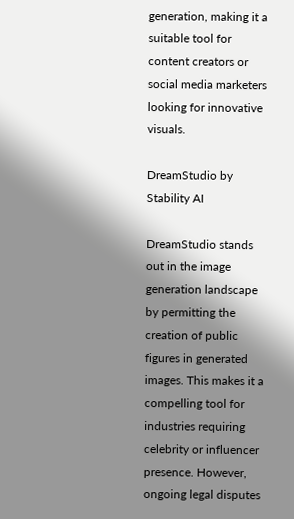generation, making it a suitable tool for content creators or social media marketers looking for innovative visuals.

DreamStudio by Stability AI

DreamStudio stands out in the image generation landscape by permitting the creation of public figures in generated images. This makes it a compelling tool for industries requiring celebrity or influencer presence. However, ongoing legal disputes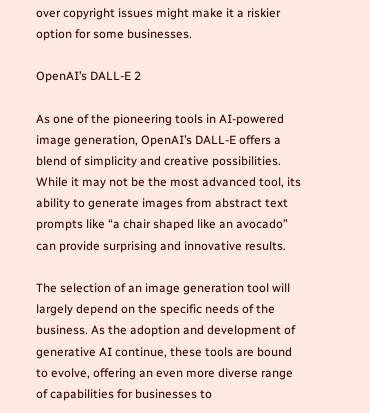over copyright issues might make it a riskier option for some businesses.

OpenAI’s DALL-E 2

As one of the pioneering tools in AI-powered image generation, OpenAI’s DALL-E offers a blend of simplicity and creative possibilities. While it may not be the most advanced tool, its ability to generate images from abstract text prompts like “a chair shaped like an avocado” can provide surprising and innovative results.

The selection of an image generation tool will largely depend on the specific needs of the business. As the adoption and development of generative AI continue, these tools are bound to evolve, offering an even more diverse range of capabilities for businesses to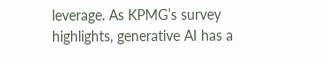leverage. As KPMG’s survey highlights, generative AI has a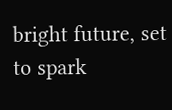bright future, set to spark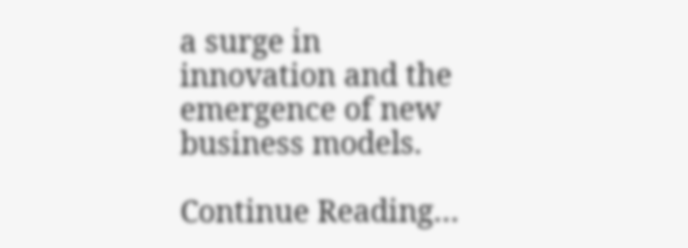a surge in innovation and the emergence of new business models.

Continue Reading…